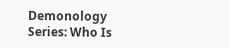Demonology Series: Who Is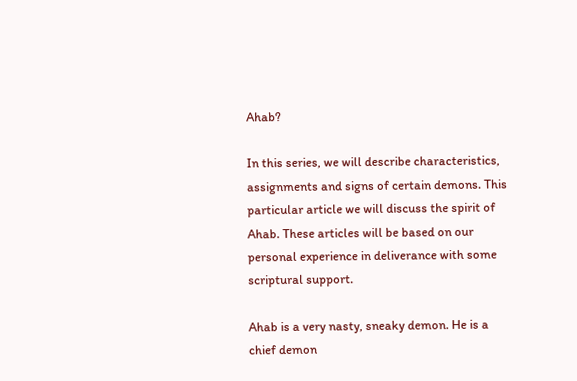Ahab?

In this series, we will describe characteristics, assignments and signs of certain demons. This particular article we will discuss the spirit of Ahab. These articles will be based on our personal experience in deliverance with some scriptural support.

Ahab is a very nasty, sneaky demon. He is a chief demon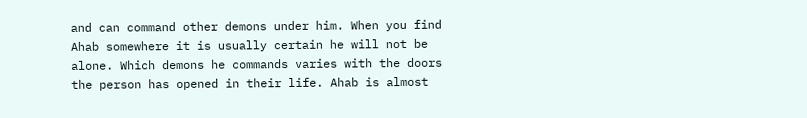and can command other demons under him. When you find Ahab somewhere it is usually certain he will not be alone. Which demons he commands varies with the doors the person has opened in their life. Ahab is almost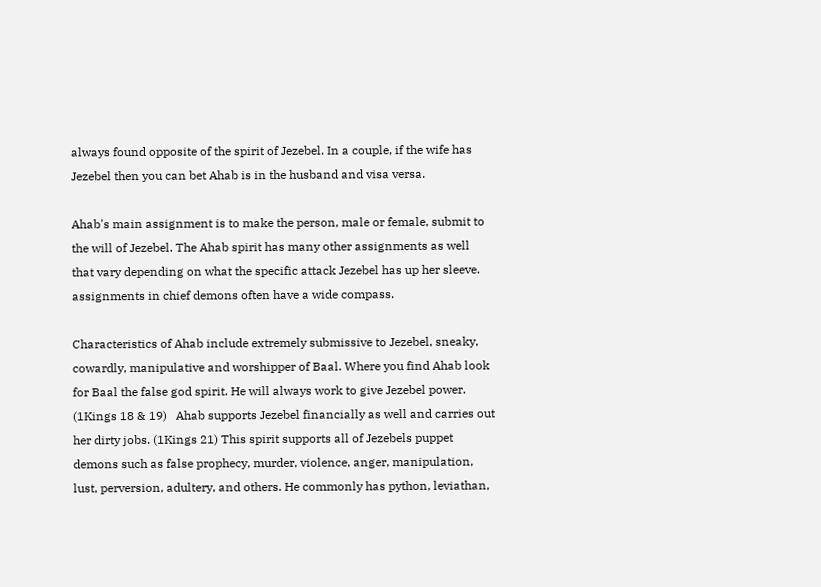always found opposite of the spirit of Jezebel. In a couple, if the wife has Jezebel then you can bet Ahab is in the husband and visa versa.

Ahab's main assignment is to make the person, male or female, submit to the will of Jezebel. The Ahab spirit has many other assignments as well that vary depending on what the specific attack Jezebel has up her sleeve. assignments in chief demons often have a wide compass.

Characteristics of Ahab include extremely submissive to Jezebel, sneaky, cowardly, manipulative and worshipper of Baal. Where you find Ahab look for Baal the false god spirit. He will always work to give Jezebel power. (1Kings 18 & 19)   Ahab supports Jezebel financially as well and carries out her dirty jobs. (1Kings 21) This spirit supports all of Jezebels puppet demons such as false prophecy, murder, violence, anger, manipulation, lust, perversion, adultery, and others. He commonly has python, leviathan,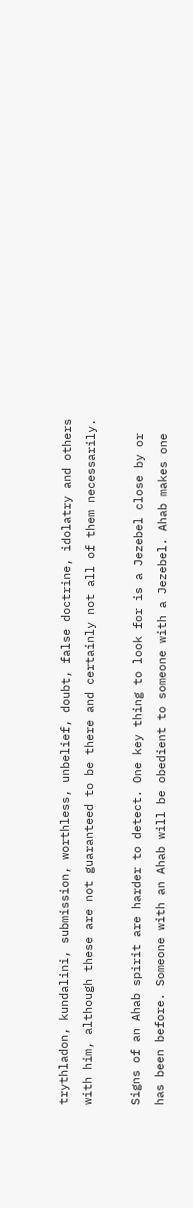trythladon, kundalini, submission, worthless, unbelief, doubt, false doctrine, idolatry and others with him, although these are not guaranteed to be there and certainly not all of them necessarily.

Signs of an Ahab spirit are harder to detect. One key thing to look for is a Jezebel close by or has been before. Someone with an Ahab will be obedient to someone with a Jezebel. Ahab makes one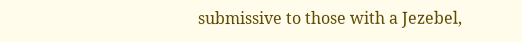submissive to those with a Jezebel,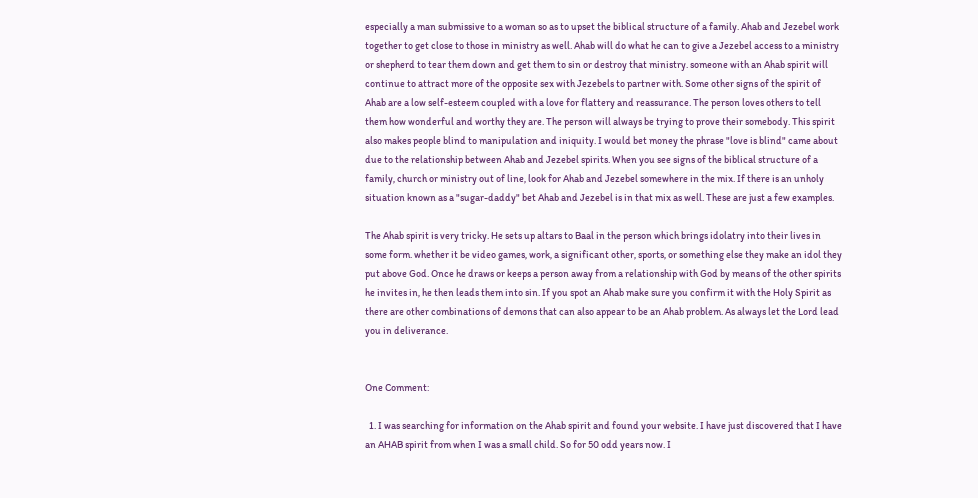especially a man submissive to a woman so as to upset the biblical structure of a family. Ahab and Jezebel work together to get close to those in ministry as well. Ahab will do what he can to give a Jezebel access to a ministry or shepherd to tear them down and get them to sin or destroy that ministry. someone with an Ahab spirit will continue to attract more of the opposite sex with Jezebels to partner with. Some other signs of the spirit of Ahab are a low self-esteem coupled with a love for flattery and reassurance. The person loves others to tell them how wonderful and worthy they are. The person will always be trying to prove their somebody. This spirit also makes people blind to manipulation and iniquity. I would bet money the phrase "love is blind" came about due to the relationship between Ahab and Jezebel spirits. When you see signs of the biblical structure of a family, church or ministry out of line, look for Ahab and Jezebel somewhere in the mix. If there is an unholy situation known as a "sugar-daddy" bet Ahab and Jezebel is in that mix as well. These are just a few examples.

The Ahab spirit is very tricky. He sets up altars to Baal in the person which brings idolatry into their lives in some form. whether it be video games, work, a significant other, sports, or something else they make an idol they put above God. Once he draws or keeps a person away from a relationship with God by means of the other spirits he invites in, he then leads them into sin. If you spot an Ahab make sure you confirm it with the Holy Spirit as there are other combinations of demons that can also appear to be an Ahab problem. As always let the Lord lead you in deliverance.


One Comment:

  1. I was searching for information on the Ahab spirit and found your website. I have just discovered that I have an AHAB spirit from when I was a small child. So for 50 odd years now. I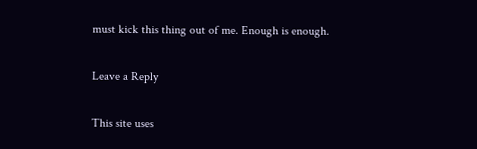must kick this thing out of me. Enough is enough.

Leave a Reply

This site uses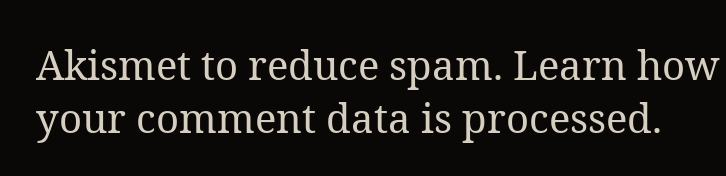Akismet to reduce spam. Learn how your comment data is processed.